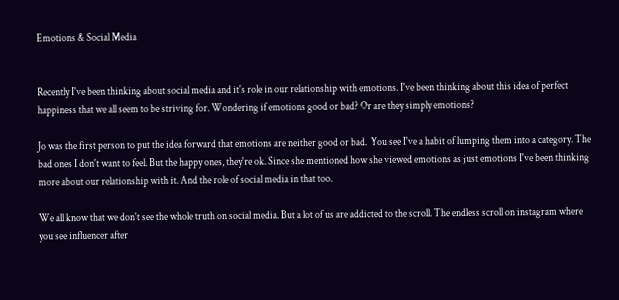Emotions & Social Media


Recently I've been thinking about social media and it's role in our relationship with emotions. I've been thinking about this idea of perfect happiness that we all seem to be striving for. Wondering if emotions good or bad? Or are they simply emotions?

Jo was the first person to put the idea forward that emotions are neither good or bad.  You see I've a habit of lumping them into a category. The bad ones I don't want to feel. But the happy ones, they're ok. Since she mentioned how she viewed emotions as just emotions I've been thinking more about our relationship with it. And the role of social media in that too.

We all know that we don't see the whole truth on social media. But a lot of us are addicted to the scroll. The endless scroll on instagram where you see influencer after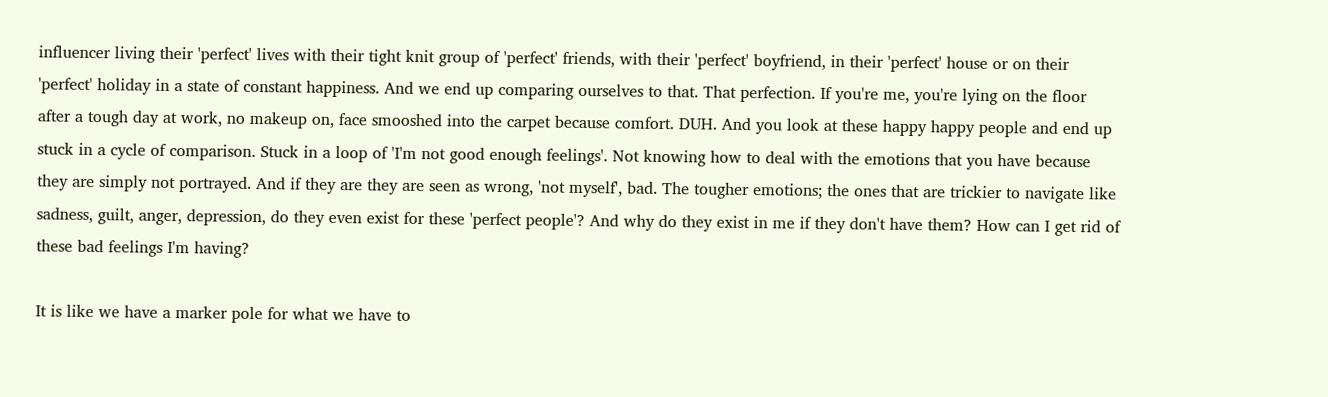influencer living their 'perfect' lives with their tight knit group of 'perfect' friends, with their 'perfect' boyfriend, in their 'perfect' house or on their 'perfect' holiday in a state of constant happiness. And we end up comparing ourselves to that. That perfection. If you're me, you're lying on the floor after a tough day at work, no makeup on, face smooshed into the carpet because comfort. DUH. And you look at these happy happy people and end up stuck in a cycle of comparison. Stuck in a loop of 'I'm not good enough feelings'. Not knowing how to deal with the emotions that you have because they are simply not portrayed. And if they are they are seen as wrong, 'not myself', bad. The tougher emotions; the ones that are trickier to navigate like sadness, guilt, anger, depression, do they even exist for these 'perfect people'? And why do they exist in me if they don't have them? How can I get rid of these bad feelings I'm having?

It is like we have a marker pole for what we have to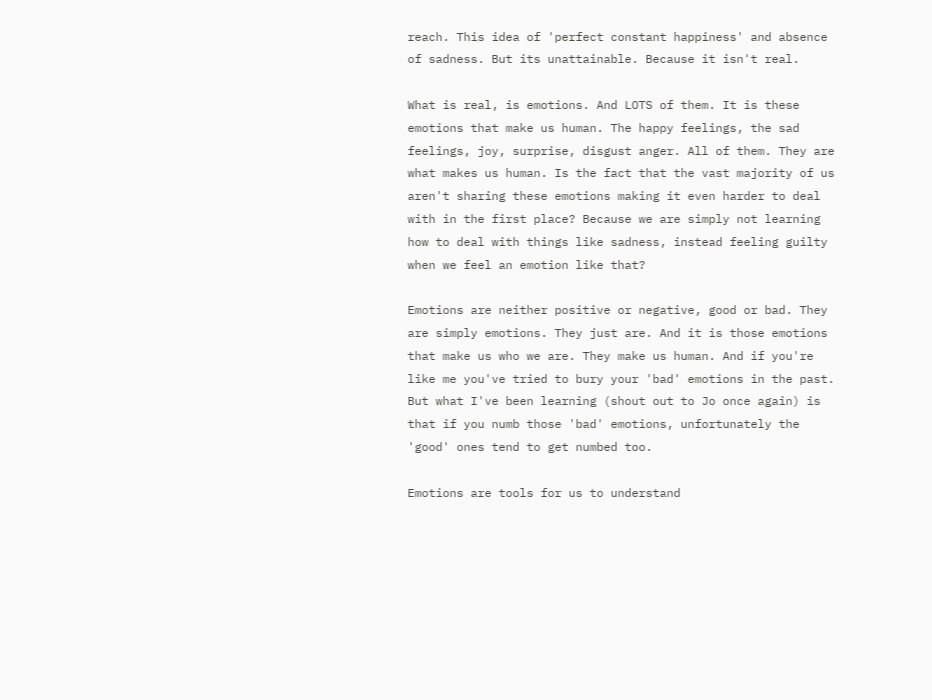reach. This idea of 'perfect constant happiness' and absence of sadness. But its unattainable. Because it isn't real.

What is real, is emotions. And LOTS of them. It is these emotions that make us human. The happy feelings, the sad feelings, joy, surprise, disgust anger. All of them. They are what makes us human. Is the fact that the vast majority of us aren't sharing these emotions making it even harder to deal with in the first place? Because we are simply not learning how to deal with things like sadness, instead feeling guilty when we feel an emotion like that?

Emotions are neither positive or negative, good or bad. They are simply emotions. They just are. And it is those emotions that make us who we are. They make us human. And if you're like me you've tried to bury your 'bad' emotions in the past. But what I've been learning (shout out to Jo once again) is that if you numb those 'bad' emotions, unfortunately the 'good' ones tend to get numbed too.

Emotions are tools for us to understand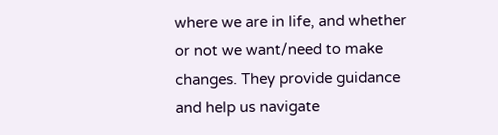where we are in life, and whether or not we want/need to make changes. They provide guidance and help us navigate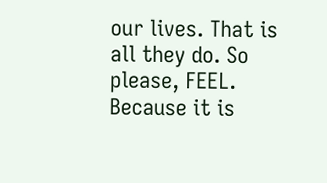our lives. That is all they do. So please, FEEL. Because it is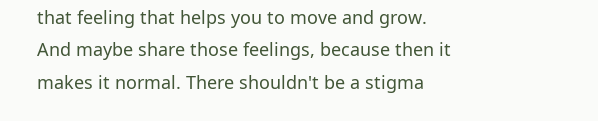that feeling that helps you to move and grow. And maybe share those feelings, because then it makes it normal. There shouldn't be a stigma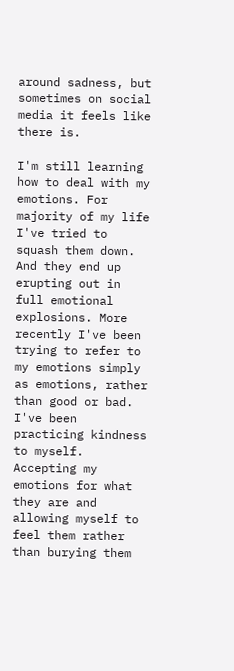around sadness, but sometimes on social media it feels like there is.

I'm still learning how to deal with my emotions. For majority of my life I've tried to squash them down. And they end up erupting out in full emotional explosions. More recently I've been trying to refer to my emotions simply as emotions, rather than good or bad. I've been practicing kindness to myself. Accepting my emotions for what they are and allowing myself to feel them rather than burying them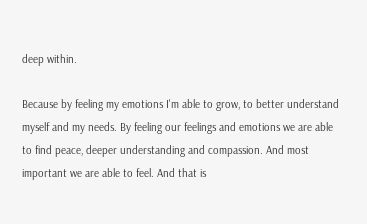deep within.

Because by feeling my emotions I'm able to grow, to better understand myself and my needs. By feeling our feelings and emotions we are able to find peace, deeper understanding and compassion. And most important we are able to feel. And that is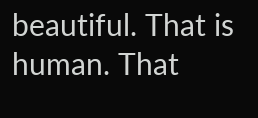beautiful. That is human. That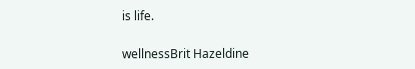is life.

wellnessBrit Hazeldine